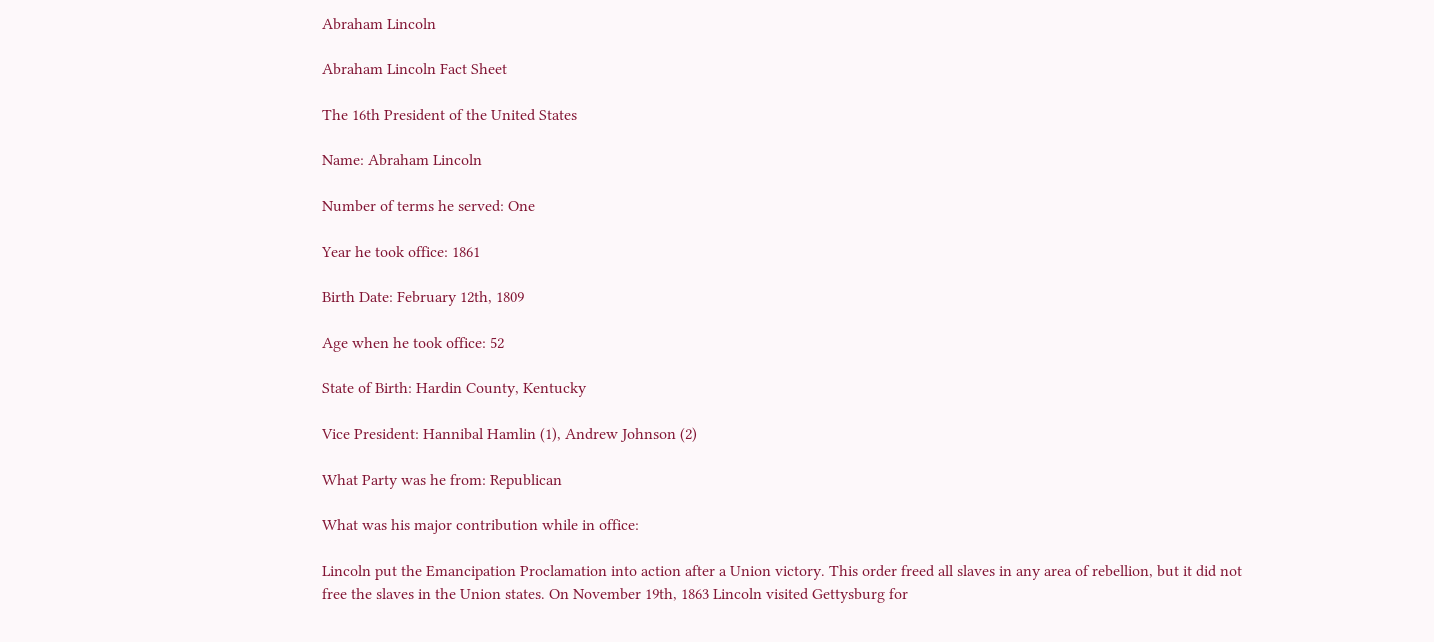Abraham Lincoln

Abraham Lincoln Fact Sheet

The 16th President of the United States

Name: Abraham Lincoln

Number of terms he served: One

Year he took office: 1861

Birth Date: February 12th, 1809

Age when he took office: 52

State of Birth: Hardin County, Kentucky

Vice President: Hannibal Hamlin (1), Andrew Johnson (2)

What Party was he from: Republican

What was his major contribution while in office:

Lincoln put the Emancipation Proclamation into action after a Union victory. This order freed all slaves in any area of rebellion, but it did not free the slaves in the Union states. On November 19th, 1863 Lincoln visited Gettysburg for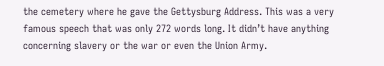the cemetery where he gave the Gettysburg Address. This was a very famous speech that was only 272 words long. It didn’t have anything concerning slavery or the war or even the Union Army.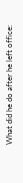What did he do after he left office: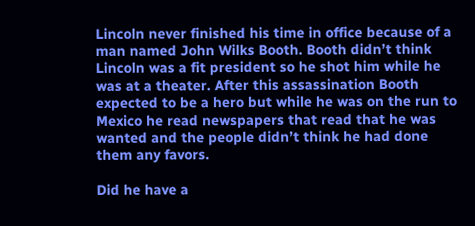Lincoln never finished his time in office because of a man named John Wilks Booth. Booth didn’t think Lincoln was a fit president so he shot him while he was at a theater. After this assassination Booth expected to be a hero but while he was on the run to Mexico he read newspapers that read that he was wanted and the people didn’t think he had done them any favors.

Did he have a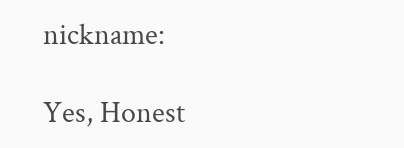nickname:

Yes, Honest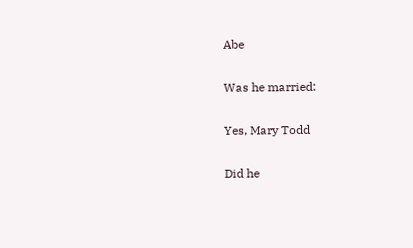Abe

Was he married:

Yes, Mary Todd

Did he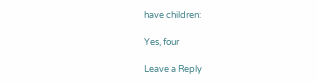have children:

Yes, four

Leave a Reply